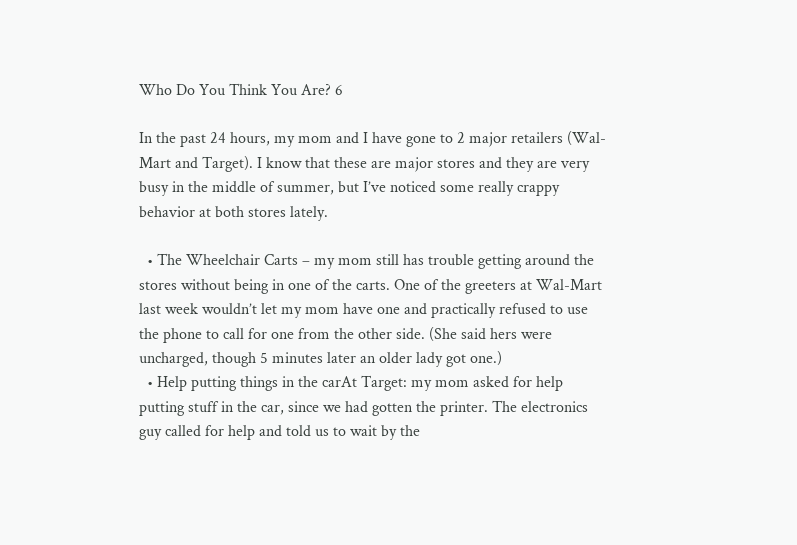Who Do You Think You Are? 6

In the past 24 hours, my mom and I have gone to 2 major retailers (Wal-Mart and Target). I know that these are major stores and they are very busy in the middle of summer, but I’ve noticed some really crappy behavior at both stores lately.

  • The Wheelchair Carts – my mom still has trouble getting around the stores without being in one of the carts. One of the greeters at Wal-Mart last week wouldn’t let my mom have one and practically refused to use the phone to call for one from the other side. (She said hers were uncharged, though 5 minutes later an older lady got one.)
  • Help putting things in the carAt Target: my mom asked for help putting stuff in the car, since we had gotten the printer. The electronics guy called for help and told us to wait by the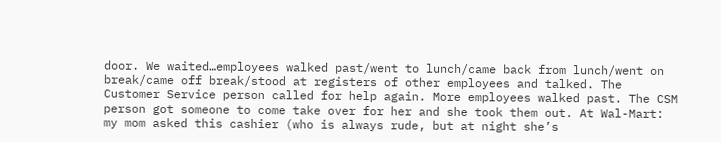door. We waited…employees walked past/went to lunch/came back from lunch/went on break/came off break/stood at registers of other employees and talked. The Customer Service person called for help again. More employees walked past. The CSM person got someone to come take over for her and she took them out. At Wal-Mart: my mom asked this cashier (who is always rude, but at night she’s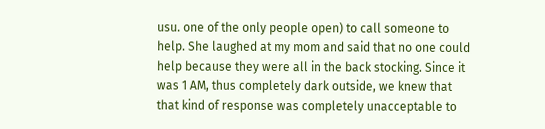usu. one of the only people open) to call someone to help. She laughed at my mom and said that no one could help because they were all in the back stocking. Since it was 1 AM, thus completely dark outside, we knew that that kind of response was completely unacceptable to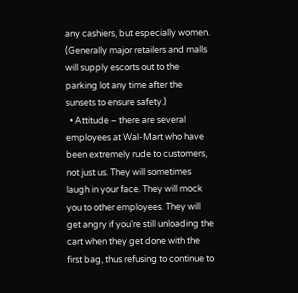any cashiers, but especially women. (Generally major retailers and malls will supply escorts out to the parking lot any time after the sunsets to ensure safety.)
  • Attitude – there are several employees at Wal-Mart who have been extremely rude to customers, not just us. They will sometimes laugh in your face. They will mock you to other employees. They will get angry if you’re still unloading the cart when they get done with the first bag, thus refusing to continue to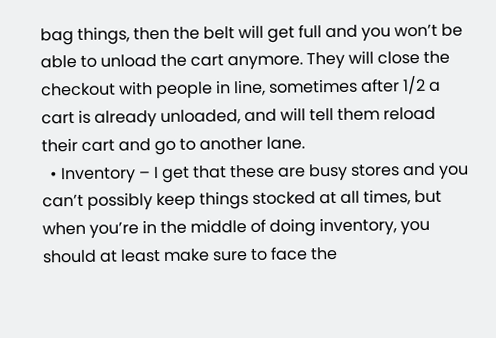bag things, then the belt will get full and you won’t be able to unload the cart anymore. They will close the checkout with people in line, sometimes after 1/2 a cart is already unloaded, and will tell them reload their cart and go to another lane.
  • Inventory – I get that these are busy stores and you can’t possibly keep things stocked at all times, but when you’re in the middle of doing inventory, you should at least make sure to face the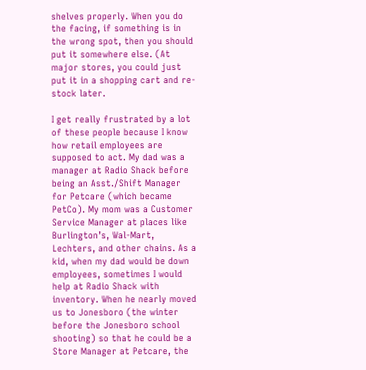shelves properly. When you do the facing, if something is in the wrong spot, then you should put it somewhere else. (At major stores, you could just put it in a shopping cart and re-stock later.

I get really frustrated by a lot of these people because I know how retail employees are supposed to act. My dad was a manager at Radio Shack before being an Asst./Shift Manager for Petcare (which became PetCo). My mom was a Customer Service Manager at places like Burlington’s, Wal-Mart, Lechters, and other chains. As a kid, when my dad would be down employees, sometimes I would help at Radio Shack with inventory. When he nearly moved us to Jonesboro (the winter before the Jonesboro school shooting) so that he could be a Store Manager at Petcare, the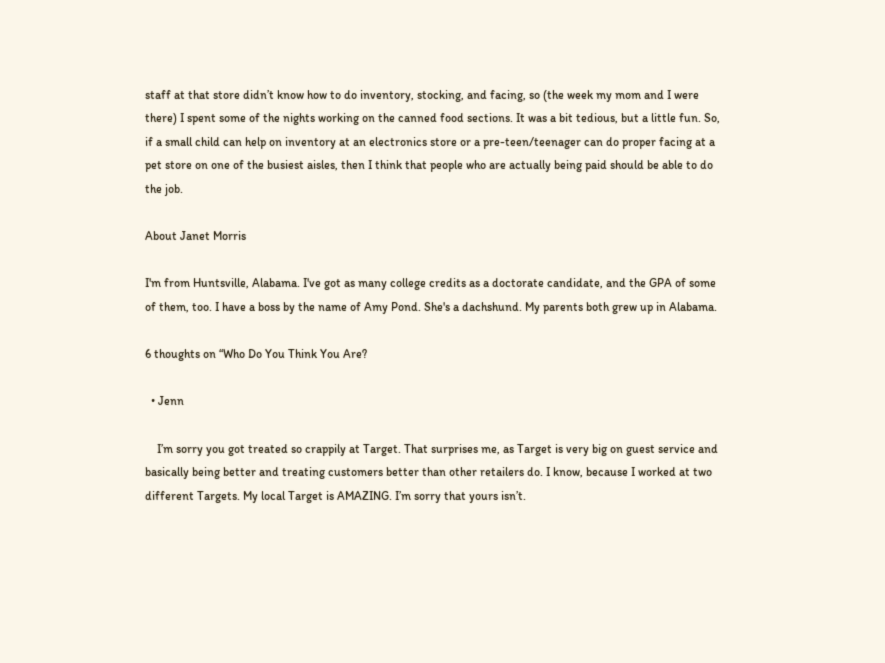staff at that store didn’t know how to do inventory, stocking, and facing, so (the week my mom and I were there) I spent some of the nights working on the canned food sections. It was a bit tedious, but a little fun. So, if a small child can help on inventory at an electronics store or a pre-teen/teenager can do proper facing at a pet store on one of the busiest aisles, then I think that people who are actually being paid should be able to do the job.

About Janet Morris

I'm from Huntsville, Alabama. I've got as many college credits as a doctorate candidate, and the GPA of some of them, too. I have a boss by the name of Amy Pond. She's a dachshund. My parents both grew up in Alabama.

6 thoughts on “Who Do You Think You Are?

  • Jenn

    I’m sorry you got treated so crappily at Target. That surprises me, as Target is very big on guest service and basically being better and treating customers better than other retailers do. I know, because I worked at two different Targets. My local Target is AMAZING. I’m sorry that yours isn’t.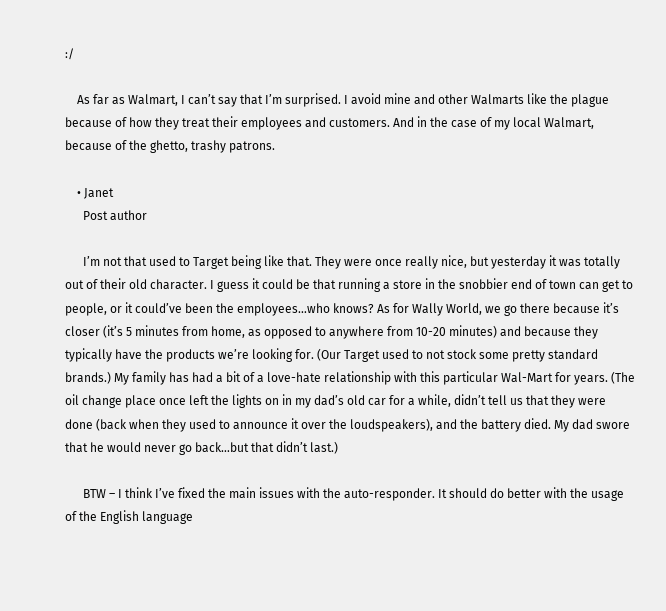:/

    As far as Walmart, I can’t say that I’m surprised. I avoid mine and other Walmarts like the plague because of how they treat their employees and customers. And in the case of my local Walmart, because of the ghetto, trashy patrons.

    • Janet
      Post author

      I’m not that used to Target being like that. They were once really nice, but yesterday it was totally out of their old character. I guess it could be that running a store in the snobbier end of town can get to people, or it could’ve been the employees…who knows? As for Wally World, we go there because it’s closer (it’s 5 minutes from home, as opposed to anywhere from 10-20 minutes) and because they typically have the products we’re looking for. (Our Target used to not stock some pretty standard brands.) My family has had a bit of a love-hate relationship with this particular Wal-Mart for years. (The oil change place once left the lights on in my dad’s old car for a while, didn’t tell us that they were done (back when they used to announce it over the loudspeakers), and the battery died. My dad swore that he would never go back…but that didn’t last.)

      BTW – I think I’ve fixed the main issues with the auto-responder. It should do better with the usage of the English language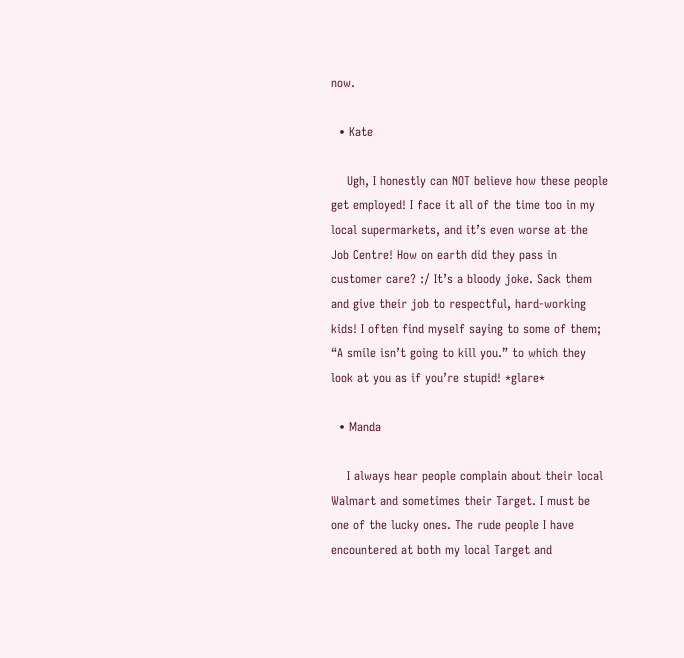now.

  • Kate

    Ugh, I honestly can NOT believe how these people get employed! I face it all of the time too in my local supermarkets, and it’s even worse at the Job Centre! How on earth did they pass in customer care? :/ It’s a bloody joke. Sack them and give their job to respectful, hard-working kids! I often find myself saying to some of them; “A smile isn’t going to kill you.” to which they look at you as if you’re stupid! *glare*

  • Manda

    I always hear people complain about their local Walmart and sometimes their Target. I must be one of the lucky ones. The rude people I have encountered at both my local Target and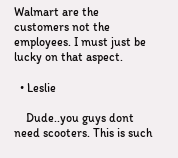Walmart are the customers not the employees. I must just be lucky on that aspect.

  • Leslie

    Dude..you guys dont need scooters. This is such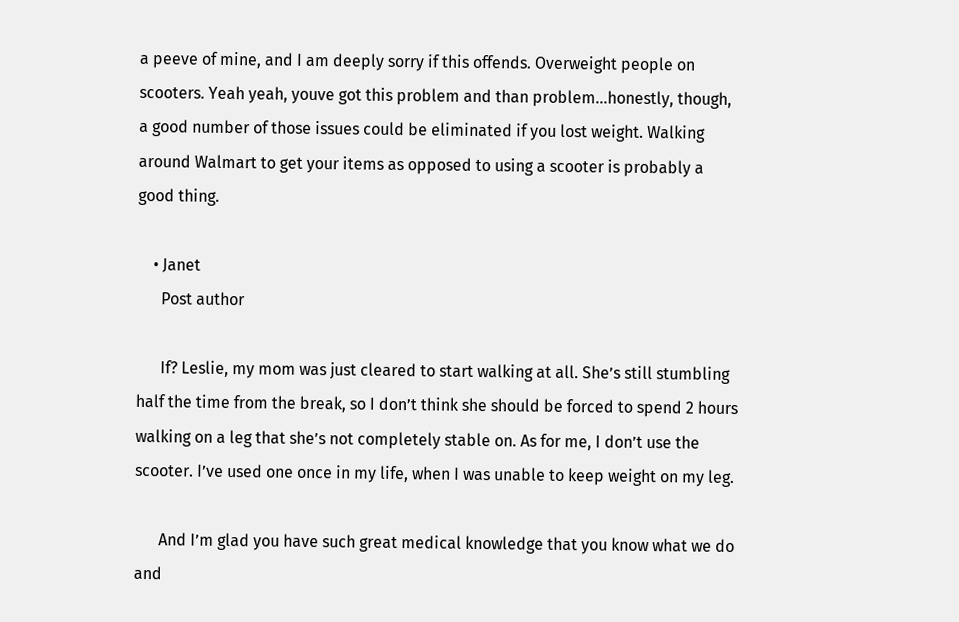a peeve of mine, and I am deeply sorry if this offends. Overweight people on scooters. Yeah yeah, youve got this problem and than problem…honestly, though, a good number of those issues could be eliminated if you lost weight. Walking around Walmart to get your items as opposed to using a scooter is probably a good thing.

    • Janet
      Post author

      If? Leslie, my mom was just cleared to start walking at all. She’s still stumbling half the time from the break, so I don’t think she should be forced to spend 2 hours walking on a leg that she’s not completely stable on. As for me, I don’t use the scooter. I’ve used one once in my life, when I was unable to keep weight on my leg.

      And I’m glad you have such great medical knowledge that you know what we do and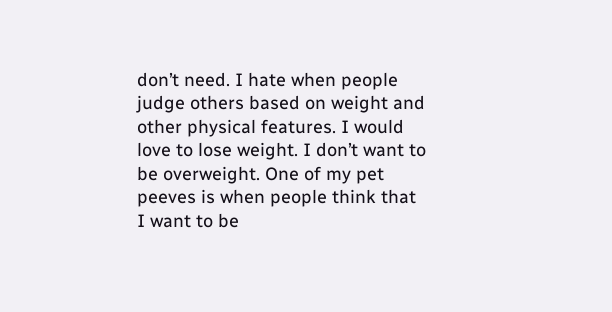don’t need. I hate when people judge others based on weight and other physical features. I would love to lose weight. I don’t want to be overweight. One of my pet peeves is when people think that I want to be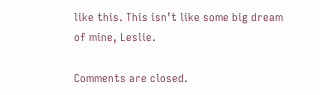like this. This isn’t like some big dream of mine, Leslie.

Comments are closed.